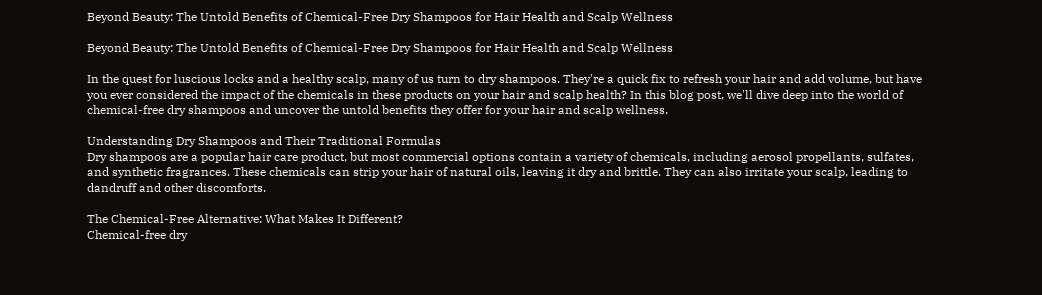Beyond Beauty: The Untold Benefits of Chemical-Free Dry Shampoos for Hair Health and Scalp Wellness

Beyond Beauty: The Untold Benefits of Chemical-Free Dry Shampoos for Hair Health and Scalp Wellness

In the quest for luscious locks and a healthy scalp, many of us turn to dry shampoos. They're a quick fix to refresh your hair and add volume, but have you ever considered the impact of the chemicals in these products on your hair and scalp health? In this blog post, we'll dive deep into the world of chemical-free dry shampoos and uncover the untold benefits they offer for your hair and scalp wellness.

Understanding Dry Shampoos and Their Traditional Formulas
Dry shampoos are a popular hair care product, but most commercial options contain a variety of chemicals, including aerosol propellants, sulfates, and synthetic fragrances. These chemicals can strip your hair of natural oils, leaving it dry and brittle. They can also irritate your scalp, leading to dandruff and other discomforts.

The Chemical-Free Alternative: What Makes It Different?
Chemical-free dry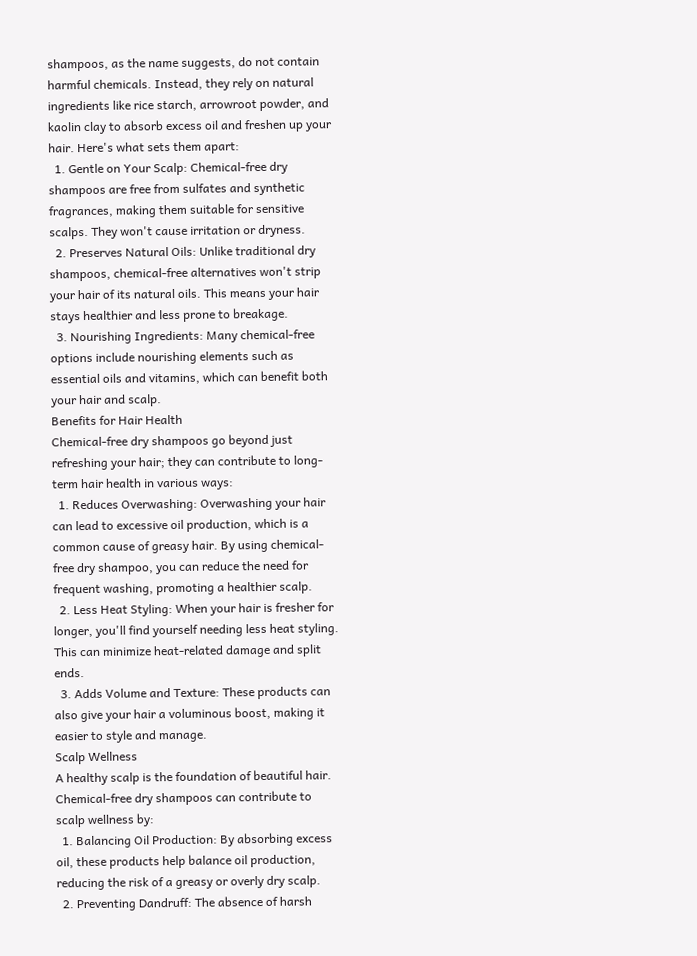shampoos, as the name suggests, do not contain harmful chemicals. Instead, they rely on natural ingredients like rice starch, arrowroot powder, and kaolin clay to absorb excess oil and freshen up your hair. Here's what sets them apart:
  1. Gentle on Your Scalp: Chemical-free dry shampoos are free from sulfates and synthetic fragrances, making them suitable for sensitive scalps. They won't cause irritation or dryness.
  2. Preserves Natural Oils: Unlike traditional dry shampoos, chemical-free alternatives won't strip your hair of its natural oils. This means your hair stays healthier and less prone to breakage.
  3. Nourishing Ingredients: Many chemical-free options include nourishing elements such as essential oils and vitamins, which can benefit both your hair and scalp.
Benefits for Hair Health
Chemical-free dry shampoos go beyond just refreshing your hair; they can contribute to long-term hair health in various ways:
  1. Reduces Overwashing: Overwashing your hair can lead to excessive oil production, which is a common cause of greasy hair. By using chemical-free dry shampoo, you can reduce the need for frequent washing, promoting a healthier scalp.
  2. Less Heat Styling: When your hair is fresher for longer, you'll find yourself needing less heat styling. This can minimize heat-related damage and split ends.
  3. Adds Volume and Texture: These products can also give your hair a voluminous boost, making it easier to style and manage.
Scalp Wellness
A healthy scalp is the foundation of beautiful hair. Chemical-free dry shampoos can contribute to scalp wellness by:
  1. Balancing Oil Production: By absorbing excess oil, these products help balance oil production, reducing the risk of a greasy or overly dry scalp.
  2. Preventing Dandruff: The absence of harsh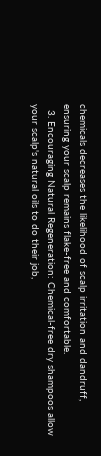chemicals decreases the likelihood of scalp irritation and dandruff, ensuring your scalp remains flake-free and comfortable.
  3. Encouraging Natural Regeneration: Chemical-free dry shampoos allow your scalp's natural oils to do their job,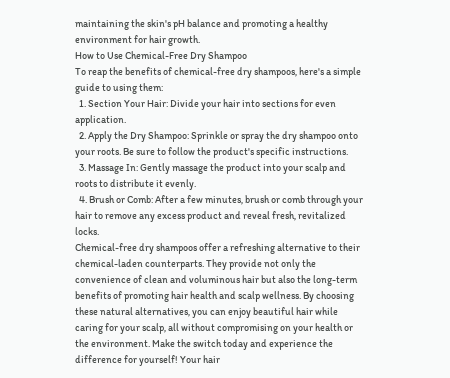maintaining the skin's pH balance and promoting a healthy environment for hair growth.
How to Use Chemical-Free Dry Shampoo
To reap the benefits of chemical-free dry shampoos, here's a simple guide to using them:
  1. Section Your Hair: Divide your hair into sections for even application.
  2. Apply the Dry Shampoo: Sprinkle or spray the dry shampoo onto your roots. Be sure to follow the product's specific instructions.
  3. Massage In: Gently massage the product into your scalp and roots to distribute it evenly.
  4. Brush or Comb: After a few minutes, brush or comb through your hair to remove any excess product and reveal fresh, revitalized locks.
Chemical-free dry shampoos offer a refreshing alternative to their chemical-laden counterparts. They provide not only the convenience of clean and voluminous hair but also the long-term benefits of promoting hair health and scalp wellness. By choosing these natural alternatives, you can enjoy beautiful hair while caring for your scalp, all without compromising on your health or the environment. Make the switch today and experience the difference for yourself! Your hair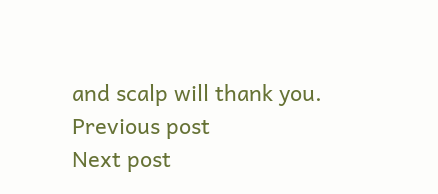and scalp will thank you.
Previous post
Next post